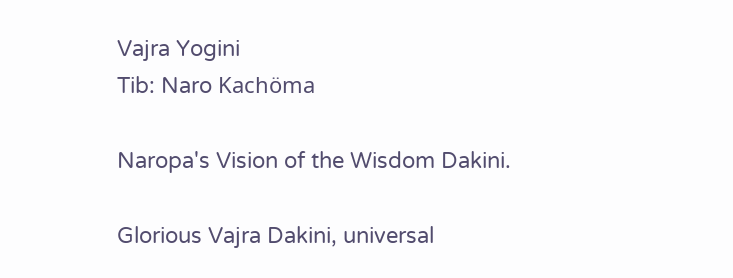Vajra Yogini
Tib: Naro Kachöma

Naropa's Vision of the Wisdom Dakini.

Glorious Vajra Dakini, universal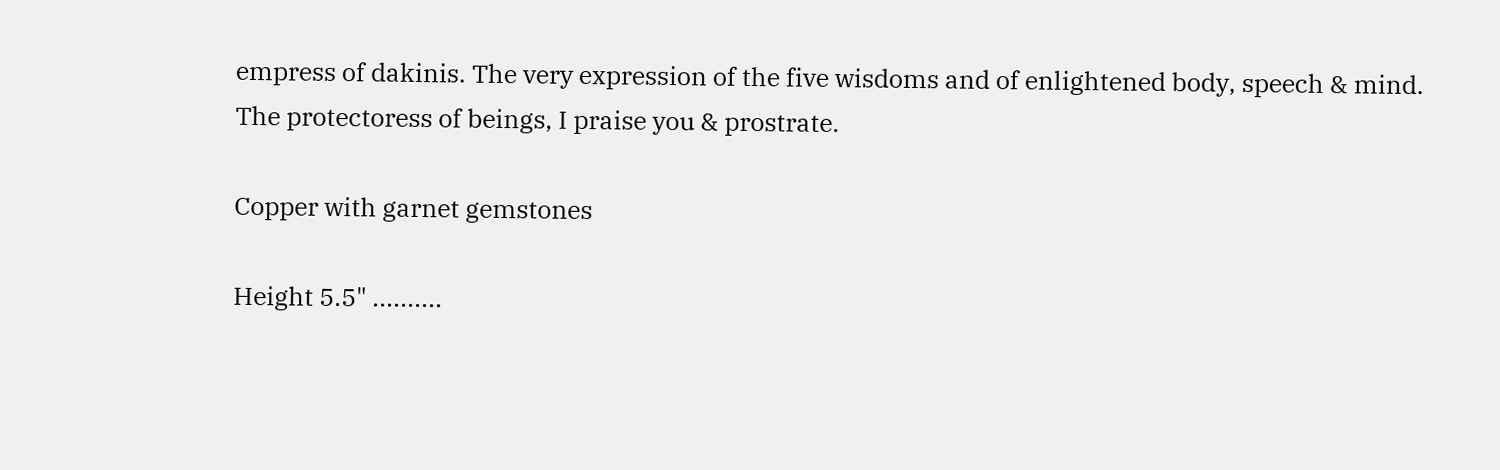empress of dakinis. The very expression of the five wisdoms and of enlightened body, speech & mind.
The protectoress of beings, I praise you & prostrate.

Copper with garnet gemstones

Height 5.5" ..........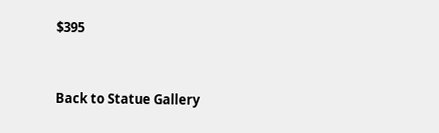$395


Back to Statue Gallery